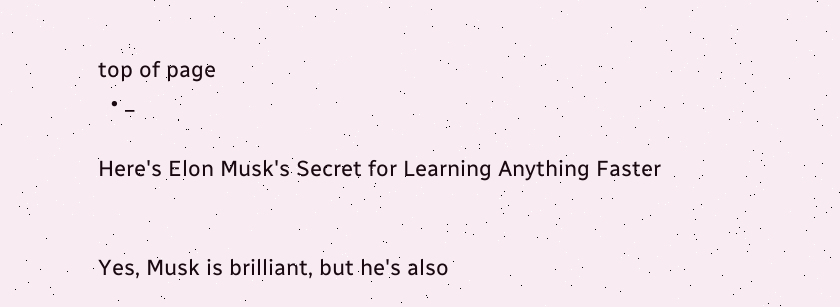top of page
  • _

Here's Elon Musk's Secret for Learning Anything Faster


Yes, Musk is brilliant, but he's also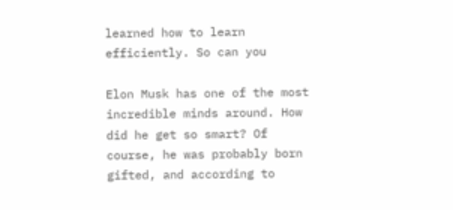learned how to learn efficiently. So can you

Elon Musk has one of the most incredible minds around. How did he get so smart? Of course, he was probably born gifted, and according to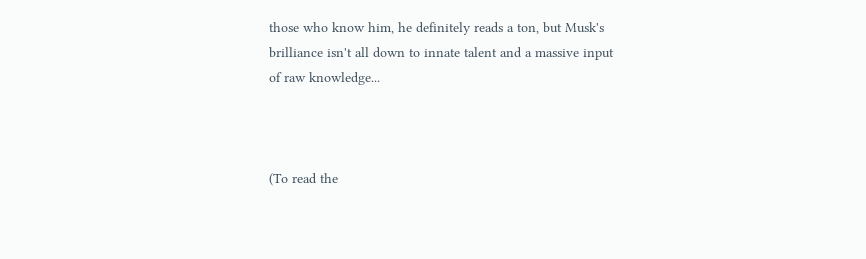those who know him, he definitely reads a ton, but Musk's brilliance isn't all down to innate talent and a massive input of raw knowledge...



(To read the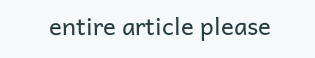entire article please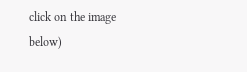click on the image below)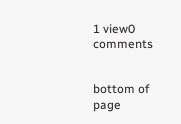1 view0 comments


bottom of page